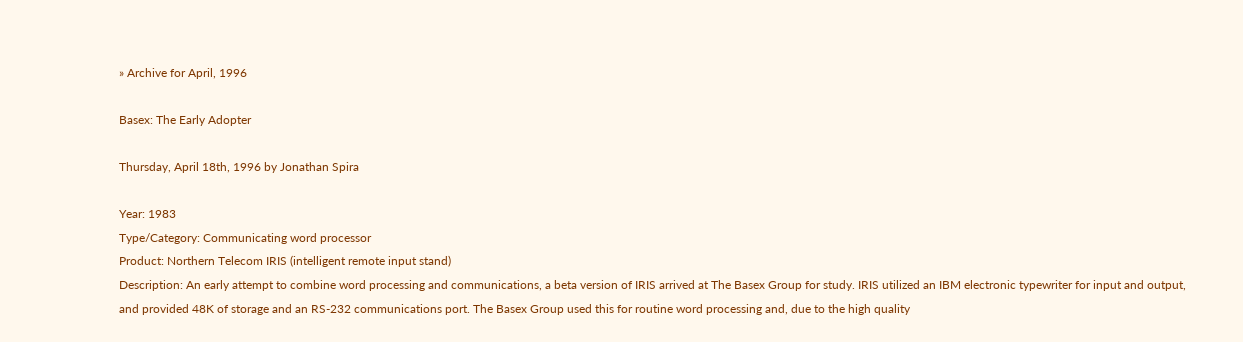» Archive for April, 1996

Basex: The Early Adopter

Thursday, April 18th, 1996 by Jonathan Spira

Year: 1983
Type/Category: Communicating word processor
Product: Northern Telecom IRIS (intelligent remote input stand)
Description: An early attempt to combine word processing and communications, a beta version of IRIS arrived at The Basex Group for study. IRIS utilized an IBM electronic typewriter for input and output, and provided 48K of storage and an RS-232 communications port. The Basex Group used this for routine word processing and, due to the high quality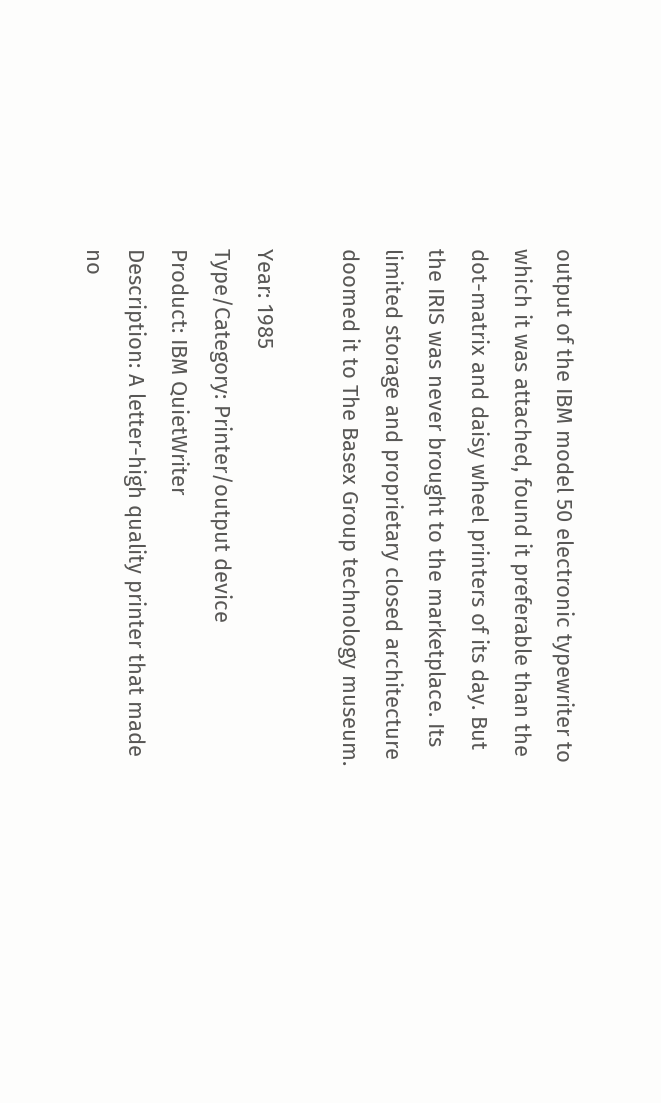output of the IBM model 50 electronic typewriter to which it was attached, found it preferable than the dot-matrix and daisy wheel printers of its day. But the IRIS was never brought to the marketplace. Its limited storage and proprietary closed architecture doomed it to The Basex Group technology museum.

Year: 1985
Type/Category: Printer/output device
Product: IBM QuietWriter
Description: A letter-high quality printer that made no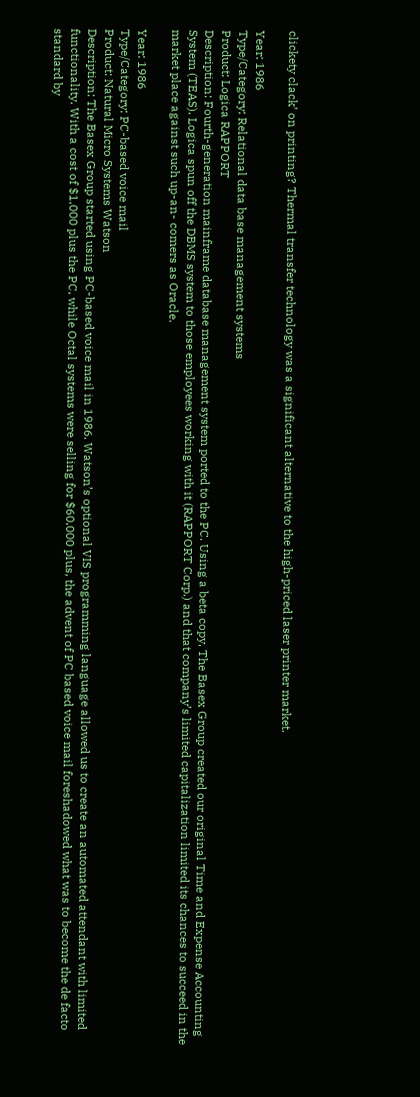clickety clack’ on printing? Thermal transfer technology was a significant alternative to the high-priced laser printer market.

Year: 1986
Type/Category: Relational data base management systems
Product: Logica RAPPORT
Description: Fourth-generation mainframe database management system ported to the PC. Using a beta copy, The Basex Group created our original Time and Expense Accounting System (TEAS). Logica spun off the DBMS system to those employees working with it (RAPPORT Corp.) and that company’s limited capitalization limited its chances to succeed in the market place against such up-an- comers as Oracle.

Year: 1986
Type/Category: PC-based voice mail
Product: Natural Micro Systems Watson
Description: The Basex Group started using PC-based voice mail in 1986. Watson’s optional VIS programming language allowed us to create an automated attendant with limited functionality. With a cost of $1,000 plus the PC, while Octal systems were selling for $60,000 plus, the advent of PC based voice mail foreshadowed what was to become the de facto standard by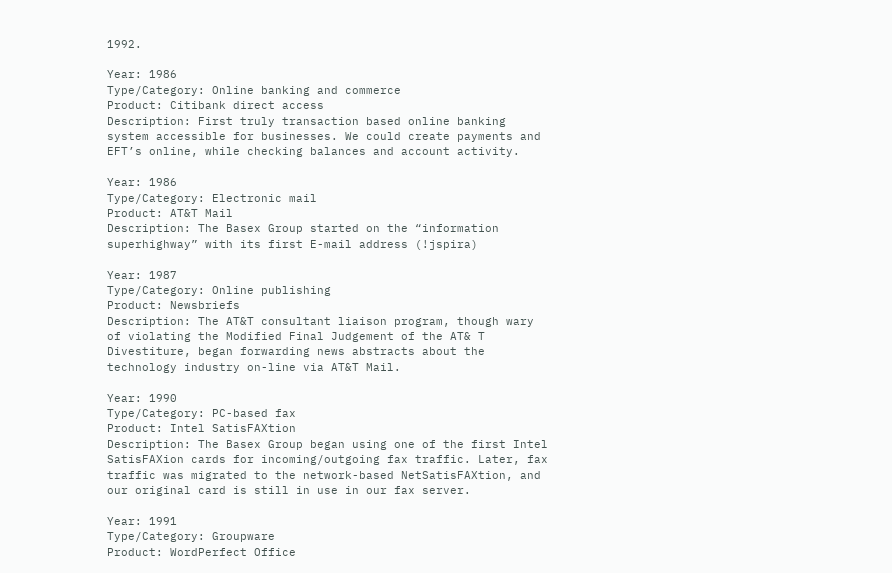1992.

Year: 1986
Type/Category: Online banking and commerce
Product: Citibank direct access
Description: First truly transaction based online banking system accessible for businesses. We could create payments and EFT’s online, while checking balances and account activity.

Year: 1986
Type/Category: Electronic mail
Product: AT&T Mail
Description: The Basex Group started on the “information superhighway” with its first E-mail address (!jspira)

Year: 1987
Type/Category: Online publishing
Product: Newsbriefs
Description: The AT&T consultant liaison program, though wary of violating the Modified Final Judgement of the AT& T Divestiture, began forwarding news abstracts about the technology industry on-line via AT&T Mail.

Year: 1990
Type/Category: PC-based fax
Product: Intel SatisFAXtion
Description: The Basex Group began using one of the first Intel SatisFAXion cards for incoming/outgoing fax traffic. Later, fax traffic was migrated to the network-based NetSatisFAXtion, and our original card is still in use in our fax server.

Year: 1991
Type/Category: Groupware
Product: WordPerfect Office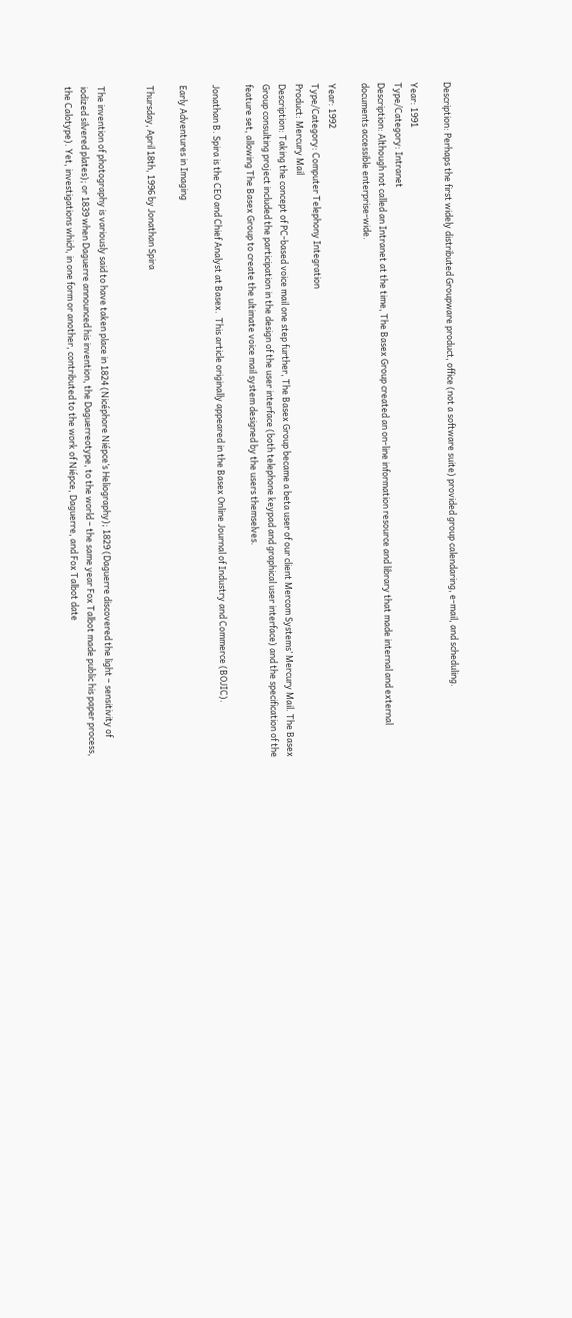Description: Perhaps the first widely distributed Groupware product, office (not a software suite) provided group calendaring, e-mail, and scheduling.

Year: 1991
Type/Category: Intranet
Description: Although not called an Intranet at the time, The Basex Group created an on-line information resource and library that made internal and external documents accessible enterprise-wide.

Year: 1992
Type/Category: Computer Telephony Integration
Product: Mercury Mail
Description: Taking the concept of PC-based voice mail one step further, The Basex Group became a beta user of our client Mercom Systems’ Mercury Mail. The Basex Group consulting project included the participation in the design of the user interface (both telephone keypad and graphical user interface) and the specification of the feature set, allowing The Basex Group to create the ultimate voice mail system designed by the users themselves.

Jonathan B. Spira is the CEO and Chief Analyst at Basex.  This article originally appeared in the Basex Online Journal of Industry and Commerce (BOJIC).

Early Adventures in Imaging

Thursday, April 18th, 1996 by Jonathan Spira


The invention of photography is variously said to have taken place in 1824 (Nicéphore Niépce’s Heliography); 1829 (Daguerre discovered the light – sensitivity of iodized silvered plates); or 1839 when Daguerre announced his invention, the Daguerreotype, to the world – the same year Fox Talbot made public his paper process, the Calotype). Yet, investigations which, in one form or another, contributed to the work of Niépce, Daguerre, and Fox Talbot date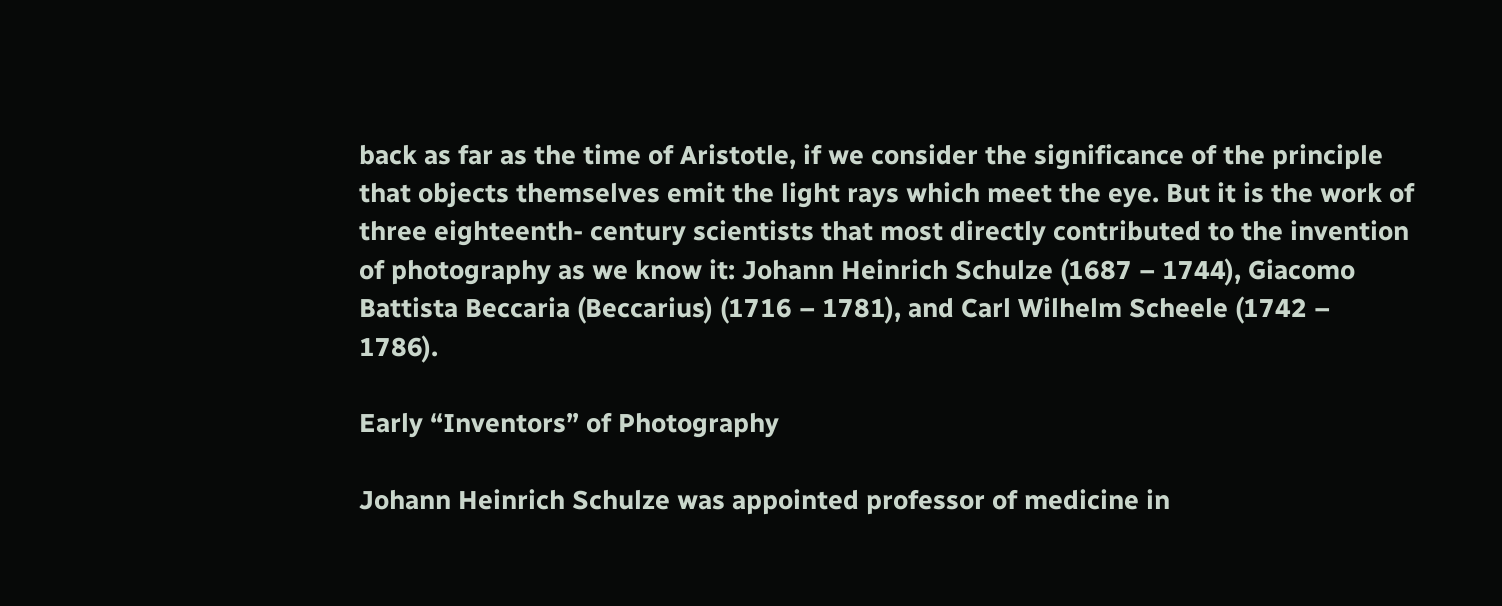back as far as the time of Aristotle, if we consider the significance of the principle that objects themselves emit the light rays which meet the eye. But it is the work of three eighteenth- century scientists that most directly contributed to the invention of photography as we know it: Johann Heinrich Schulze (1687 – 1744), Giacomo Battista Beccaria (Beccarius) (1716 – 1781), and Carl Wilhelm Scheele (1742 – 1786).

Early “Inventors” of Photography

Johann Heinrich Schulze was appointed professor of medicine in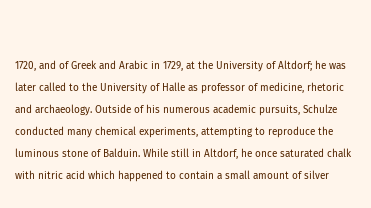1720, and of Greek and Arabic in 1729, at the University of Altdorf; he was later called to the University of Halle as professor of medicine, rhetoric and archaeology. Outside of his numerous academic pursuits, Schulze conducted many chemical experiments, attempting to reproduce the luminous stone of Balduin. While still in Altdorf, he once saturated chalk with nitric acid which happened to contain a small amount of silver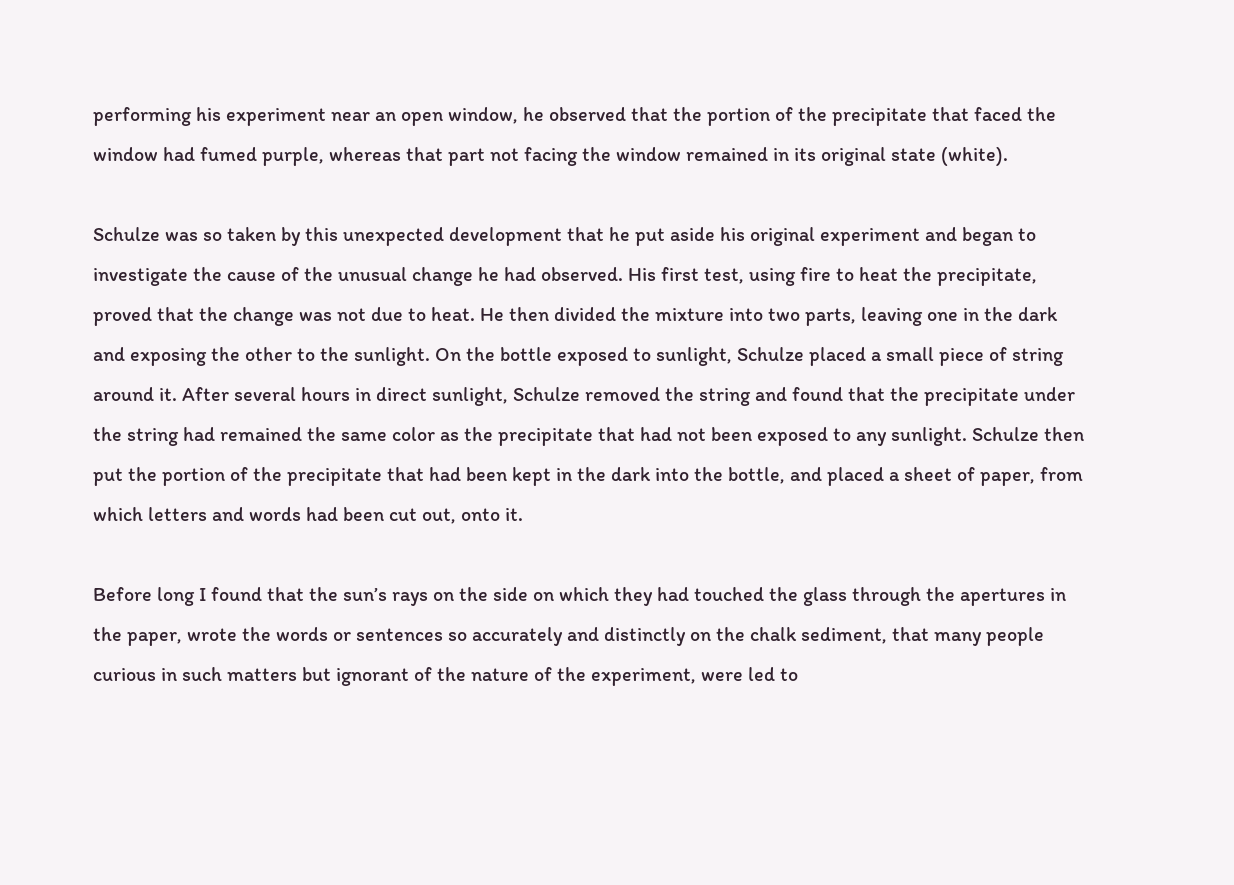performing his experiment near an open window, he observed that the portion of the precipitate that faced the window had fumed purple, whereas that part not facing the window remained in its original state (white).

Schulze was so taken by this unexpected development that he put aside his original experiment and began to investigate the cause of the unusual change he had observed. His first test, using fire to heat the precipitate, proved that the change was not due to heat. He then divided the mixture into two parts, leaving one in the dark and exposing the other to the sunlight. On the bottle exposed to sunlight, Schulze placed a small piece of string around it. After several hours in direct sunlight, Schulze removed the string and found that the precipitate under the string had remained the same color as the precipitate that had not been exposed to any sunlight. Schulze then put the portion of the precipitate that had been kept in the dark into the bottle, and placed a sheet of paper, from which letters and words had been cut out, onto it.

Before long I found that the sun’s rays on the side on which they had touched the glass through the apertures in the paper, wrote the words or sentences so accurately and distinctly on the chalk sediment, that many people curious in such matters but ignorant of the nature of the experiment, were led to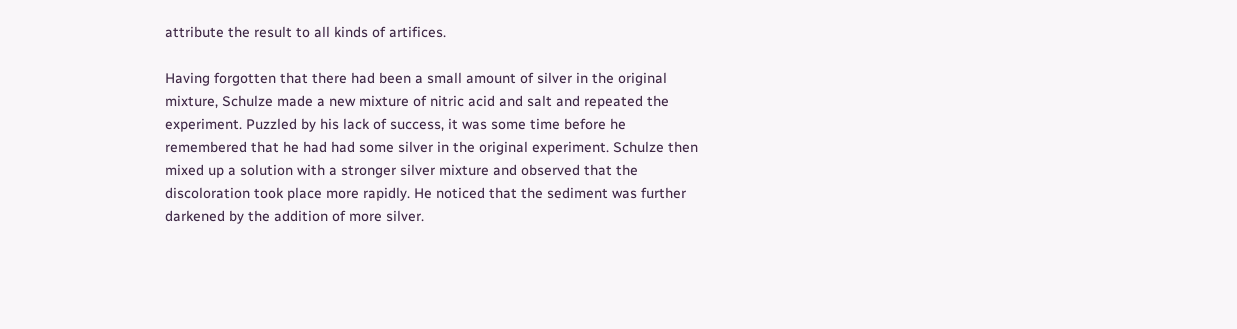attribute the result to all kinds of artifices.

Having forgotten that there had been a small amount of silver in the original mixture, Schulze made a new mixture of nitric acid and salt and repeated the experiment. Puzzled by his lack of success, it was some time before he remembered that he had had some silver in the original experiment. Schulze then mixed up a solution with a stronger silver mixture and observed that the discoloration took place more rapidly. He noticed that the sediment was further darkened by the addition of more silver.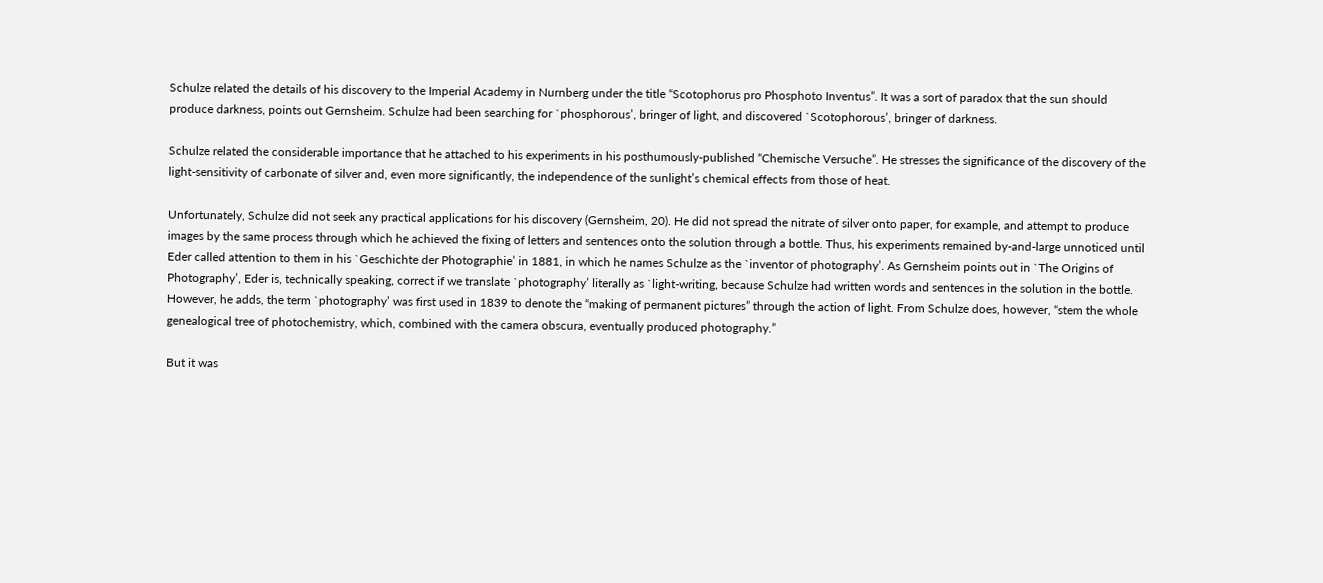Schulze related the details of his discovery to the Imperial Academy in Nurnberg under the title “Scotophorus pro Phosphoto Inventus”. It was a sort of paradox that the sun should produce darkness, points out Gernsheim. Schulze had been searching for `phosphorous’, bringer of light, and discovered `Scotophorous’, bringer of darkness.

Schulze related the considerable importance that he attached to his experiments in his posthumously-published “Chemische Versuche”. He stresses the significance of the discovery of the light-sensitivity of carbonate of silver and, even more significantly, the independence of the sunlight’s chemical effects from those of heat.

Unfortunately, Schulze did not seek any practical applications for his discovery (Gernsheim, 20). He did not spread the nitrate of silver onto paper, for example, and attempt to produce images by the same process through which he achieved the fixing of letters and sentences onto the solution through a bottle. Thus, his experiments remained by-and-large unnoticed until Eder called attention to them in his `Geschichte der Photographie’ in 1881, in which he names Schulze as the `inventor of photography’. As Gernsheim points out in `The Origins of Photography’, Eder is, technically speaking, correct if we translate `photography’ literally as `light-writing, because Schulze had written words and sentences in the solution in the bottle. However, he adds, the term `photography’ was first used in 1839 to denote the “making of permanent pictures” through the action of light. From Schulze does, however, “stem the whole genealogical tree of photochemistry, which, combined with the camera obscura, eventually produced photography.”

But it was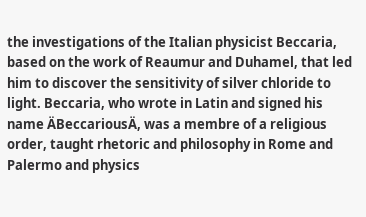the investigations of the Italian physicist Beccaria, based on the work of Reaumur and Duhamel, that led him to discover the sensitivity of silver chloride to light. Beccaria, who wrote in Latin and signed his name ÄBeccariousÄ, was a membre of a religious order, taught rhetoric and philosophy in Rome and Palermo and physics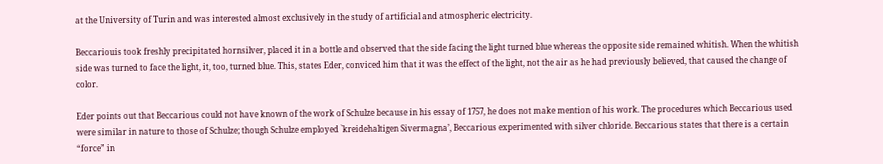at the University of Turin and was interested almost exclusively in the study of artificial and atmospheric electricity.

Beccariouis took freshly precipitated hornsilver, placed it in a bottle and observed that the side facing the light turned blue whereas the opposite side remained whitish. When the whitish side was turned to face the light, it, too, turned blue. This, states Eder, conviced him that it was the effect of the light, not the air as he had previously believed, that caused the change of color.

Eder points out that Beccarious could not have known of the work of Schulze because in his essay of 1757, he does not make mention of his work. The procedures which Beccarious used were similar in nature to those of Schulze; though Schulze employed `kreidehaltigen Sivermagna’, Beccarious experimented with silver chloride. Beccarious states that there is a certain “force” in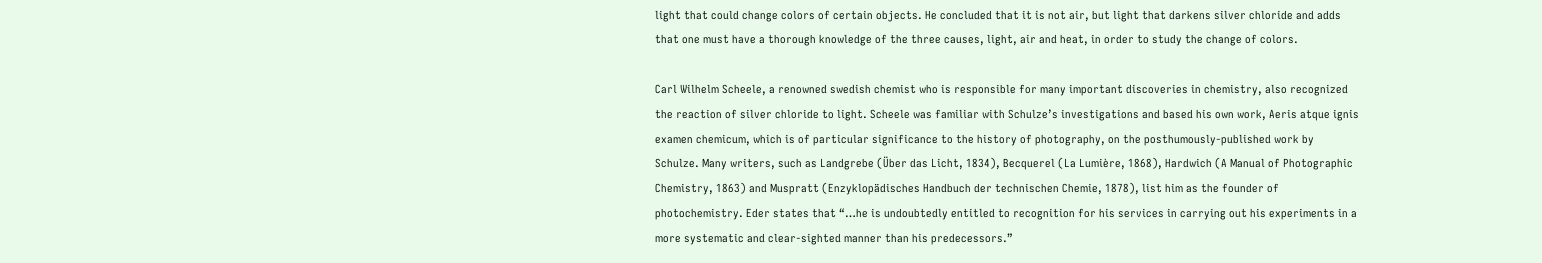light that could change colors of certain objects. He concluded that it is not air, but light that darkens silver chloride and adds that one must have a thorough knowledge of the three causes, light, air and heat, in order to study the change of colors.

Carl Wilhelm Scheele, a renowned swedish chemist who is responsible for many important discoveries in chemistry, also recognized the reaction of silver chloride to light. Scheele was familiar with Schulze’s investigations and based his own work, Aeris atque ignis examen chemicum, which is of particular significance to the history of photography, on the posthumously-published work by Schulze. Many writers, such as Landgrebe (Über das Licht, 1834), Becquerel (La Lumière, 1868), Hardwich (A Manual of Photographic Chemistry, 1863) and Muspratt (Enzyklopädisches Handbuch der technischen Chemie, 1878), list him as the founder of photochemistry. Eder states that “…he is undoubtedly entitled to recognition for his services in carrying out his experiments in a more systematic and clear-sighted manner than his predecessors.”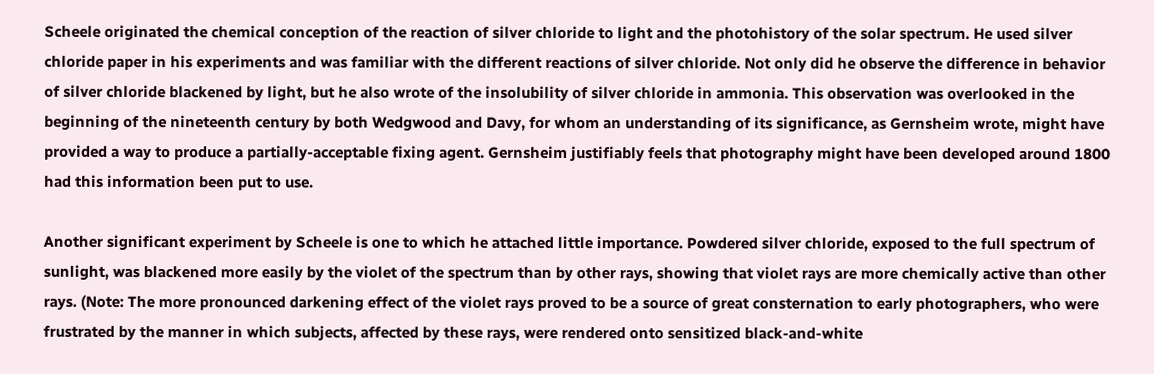Scheele originated the chemical conception of the reaction of silver chloride to light and the photohistory of the solar spectrum. He used silver chloride paper in his experiments and was familiar with the different reactions of silver chloride. Not only did he observe the difference in behavior of silver chloride blackened by light, but he also wrote of the insolubility of silver chloride in ammonia. This observation was overlooked in the beginning of the nineteenth century by both Wedgwood and Davy, for whom an understanding of its significance, as Gernsheim wrote, might have provided a way to produce a partially-acceptable fixing agent. Gernsheim justifiably feels that photography might have been developed around 1800 had this information been put to use.

Another significant experiment by Scheele is one to which he attached little importance. Powdered silver chloride, exposed to the full spectrum of sunlight, was blackened more easily by the violet of the spectrum than by other rays, showing that violet rays are more chemically active than other rays. (Note: The more pronounced darkening effect of the violet rays proved to be a source of great consternation to early photographers, who were frustrated by the manner in which subjects, affected by these rays, were rendered onto sensitized black-and-white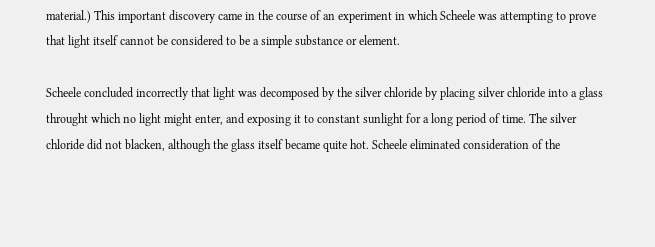material.) This important discovery came in the course of an experiment in which Scheele was attempting to prove that light itself cannot be considered to be a simple substance or element.

Scheele concluded incorrectly that light was decomposed by the silver chloride by placing silver chloride into a glass throught which no light might enter, and exposing it to constant sunlight for a long period of time. The silver chloride did not blacken, although the glass itself became quite hot. Scheele eliminated consideration of the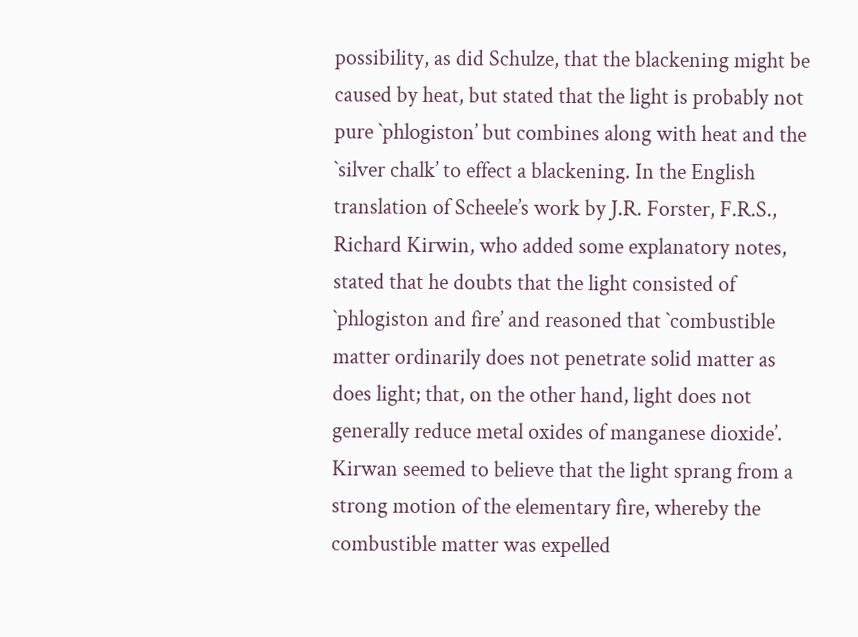possibility, as did Schulze, that the blackening might be caused by heat, but stated that the light is probably not pure `phlogiston’ but combines along with heat and the `silver chalk’ to effect a blackening. In the English translation of Scheele’s work by J.R. Forster, F.R.S., Richard Kirwin, who added some explanatory notes, stated that he doubts that the light consisted of `phlogiston and fire’ and reasoned that `combustible matter ordinarily does not penetrate solid matter as does light; that, on the other hand, light does not generally reduce metal oxides of manganese dioxide’. Kirwan seemed to believe that the light sprang from a strong motion of the elementary fire, whereby the combustible matter was expelled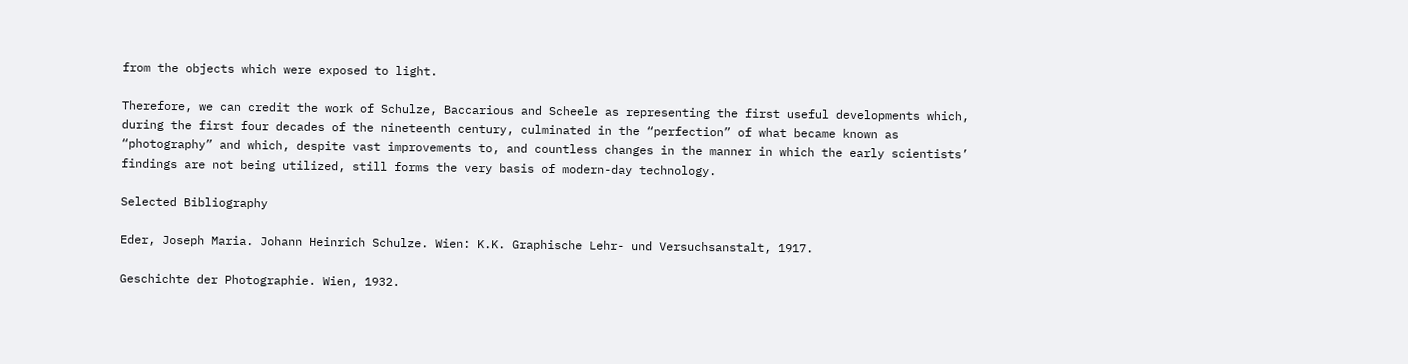from the objects which were exposed to light.

Therefore, we can credit the work of Schulze, Baccarious and Scheele as representing the first useful developments which, during the first four decades of the nineteenth century, culminated in the “perfection” of what became known as “photography” and which, despite vast improvements to, and countless changes in the manner in which the early scientists’ findings are not being utilized, still forms the very basis of modern-day technology.

Selected Bibliography

Eder, Joseph Maria. Johann Heinrich Schulze. Wien: K.K. Graphische Lehr- und Versuchsanstalt, 1917.

Geschichte der Photographie. Wien, 1932.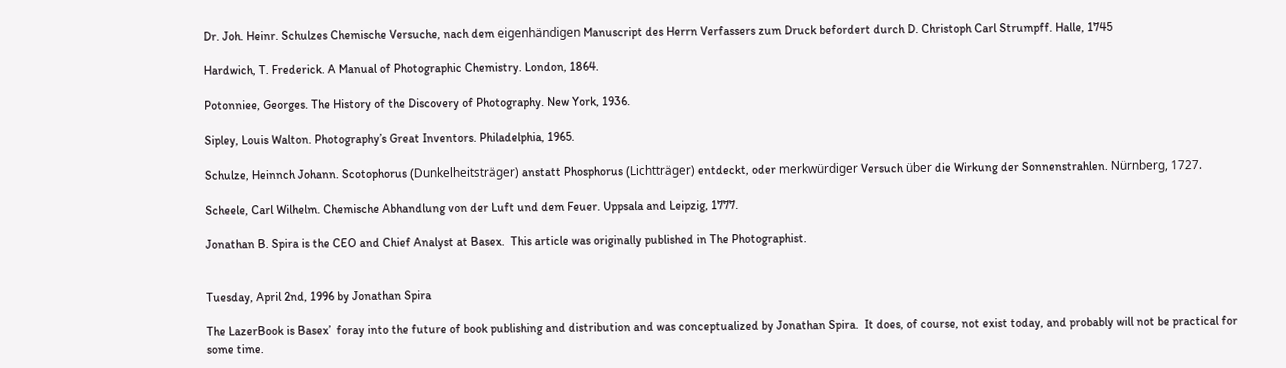Dr. Joh. Heinr. Schulzes Chemische Versuche, nach dem eigenhändigen Manuscript des Herrn Verfassers zum Druck befordert durch D. Christoph Carl Strumpff. Halle, 1745

Hardwich, T. Frederick. A Manual of Photographic Chemistry. London, 1864.

Potonniee, Georges. The History of the Discovery of Photography. New York, 1936.

Sipley, Louis Walton. Photography’s Great Inventors. Philadelphia, 1965.

Schulze, Heinnch Johann. Scotophorus (Dunkelheitsträger) anstatt Phosphorus (Lichtträger) entdeckt, oder merkwürdiger Versuch über die Wirkung der Sonnenstrahlen. Nürnberg, 1727.

Scheele, Carl Wilhelm. Chemische Abhandlung von der Luft und dem Feuer. Uppsala and Leipzig, 1777.

Jonathan B. Spira is the CEO and Chief Analyst at Basex.  This article was originally published in The Photographist.


Tuesday, April 2nd, 1996 by Jonathan Spira

The LazerBook is Basex’  foray into the future of book publishing and distribution and was conceptualized by Jonathan Spira.  It does, of course, not exist today, and probably will not be practical for some time.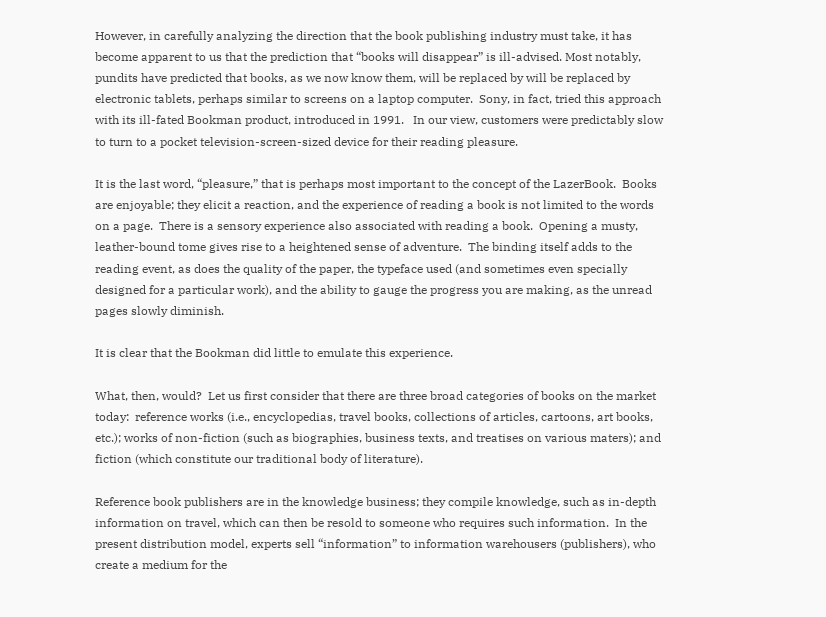However, in carefully analyzing the direction that the book publishing industry must take, it has become apparent to us that the prediction that “books will disappear” is ill-advised. Most notably, pundits have predicted that books, as we now know them, will be replaced by will be replaced by electronic tablets, perhaps similar to screens on a laptop computer.  Sony, in fact, tried this approach with its ill-fated Bookman product, introduced in 1991.   In our view, customers were predictably slow to turn to a pocket television-screen-sized device for their reading pleasure.

It is the last word, “pleasure,” that is perhaps most important to the concept of the LazerBook.  Books are enjoyable; they elicit a reaction, and the experience of reading a book is not limited to the words on a page.  There is a sensory experience also associated with reading a book.  Opening a musty, leather-bound tome gives rise to a heightened sense of adventure.  The binding itself adds to the reading event, as does the quality of the paper, the typeface used (and sometimes even specially designed for a particular work), and the ability to gauge the progress you are making, as the unread pages slowly diminish.

It is clear that the Bookman did little to emulate this experience.

What, then, would?  Let us first consider that there are three broad categories of books on the market today:  reference works (i.e., encyclopedias, travel books, collections of articles, cartoons, art books, etc.); works of non-fiction (such as biographies, business texts, and treatises on various maters); and fiction (which constitute our traditional body of literature).

Reference book publishers are in the knowledge business; they compile knowledge, such as in-depth information on travel, which can then be resold to someone who requires such information.  In the present distribution model, experts sell “information” to information warehousers (publishers), who create a medium for the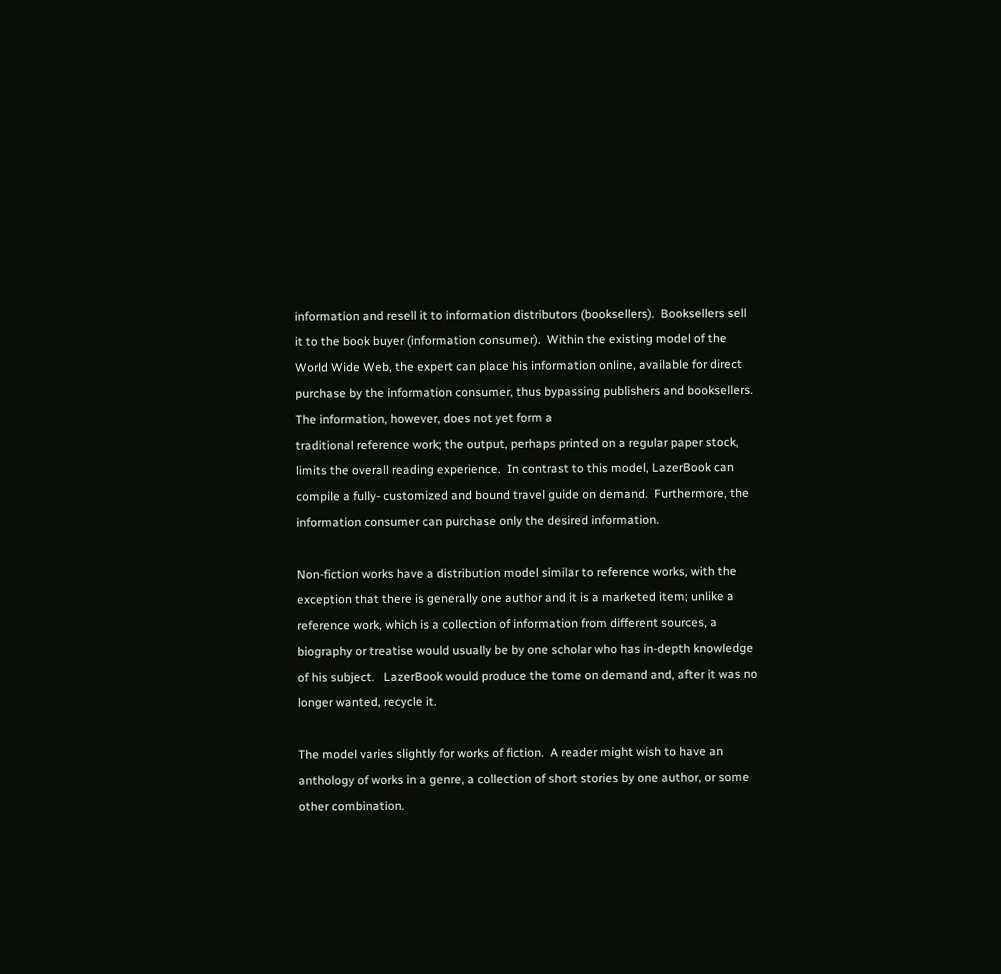information and resell it to information distributors (booksellers).  Booksellers sell it to the book buyer (information consumer).  Within the existing model of the World Wide Web, the expert can place his information online, available for direct purchase by the information consumer, thus bypassing publishers and booksellers.  The information, however, does not yet form a
traditional reference work; the output, perhaps printed on a regular paper stock, limits the overall reading experience.  In contrast to this model, LazerBook can compile a fully- customized and bound travel guide on demand.  Furthermore, the information consumer can purchase only the desired information.

Non-fiction works have a distribution model similar to reference works, with the exception that there is generally one author and it is a marketed item; unlike a reference work, which is a collection of information from different sources, a biography or treatise would usually be by one scholar who has in-depth knowledge of his subject.   LazerBook would produce the tome on demand and, after it was no longer wanted, recycle it.

The model varies slightly for works of fiction.  A reader might wish to have an anthology of works in a genre, a collection of short stories by one author, or some other combination.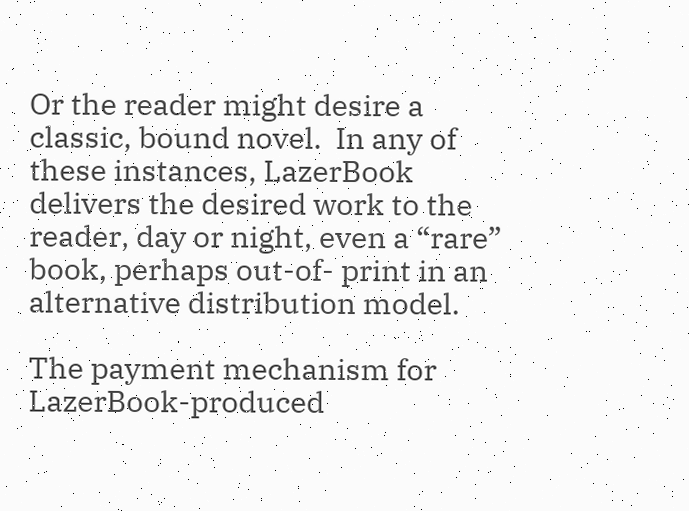Or the reader might desire a classic, bound novel.  In any of these instances, LazerBook delivers the desired work to the reader, day or night, even a “rare” book, perhaps out-of- print in an alternative distribution model.

The payment mechanism for LazerBook-produced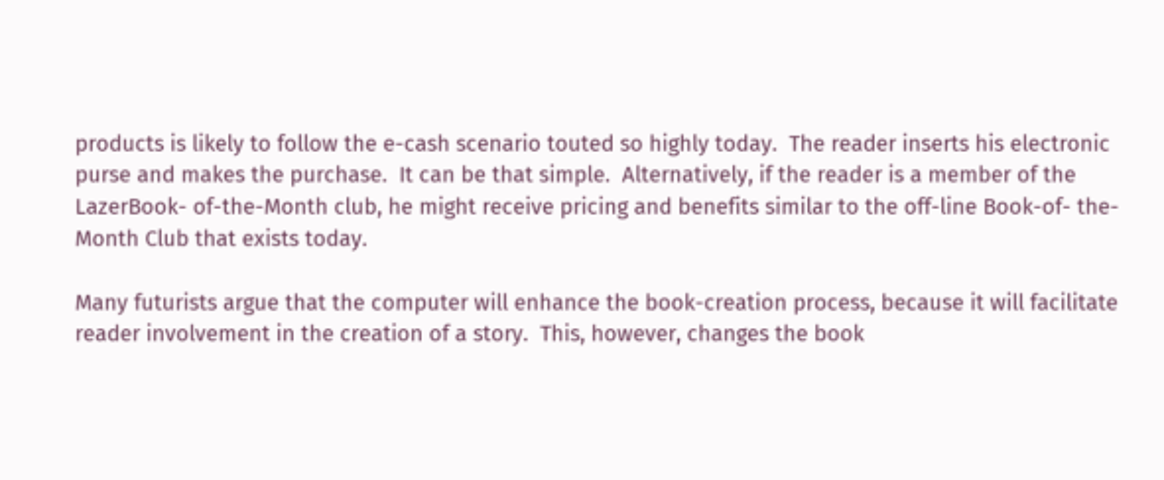products is likely to follow the e-cash scenario touted so highly today.  The reader inserts his electronic purse and makes the purchase.  It can be that simple.  Alternatively, if the reader is a member of the LazerBook- of-the-Month club, he might receive pricing and benefits similar to the off-line Book-of- the-Month Club that exists today.

Many futurists argue that the computer will enhance the book-creation process, because it will facilitate reader involvement in the creation of a story.  This, however, changes the book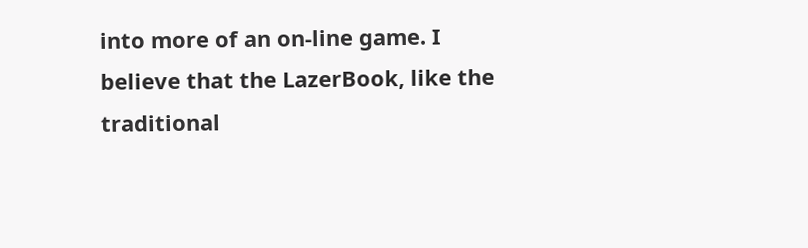into more of an on-line game. I believe that the LazerBook, like the traditional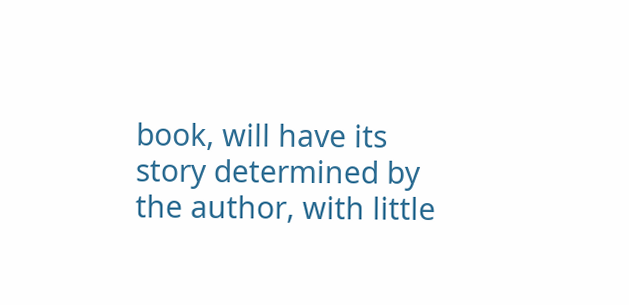book, will have its story determined by the author, with little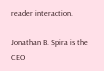reader interaction.

Jonathan B. Spira is the CEO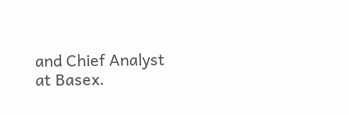and Chief Analyst at Basex.